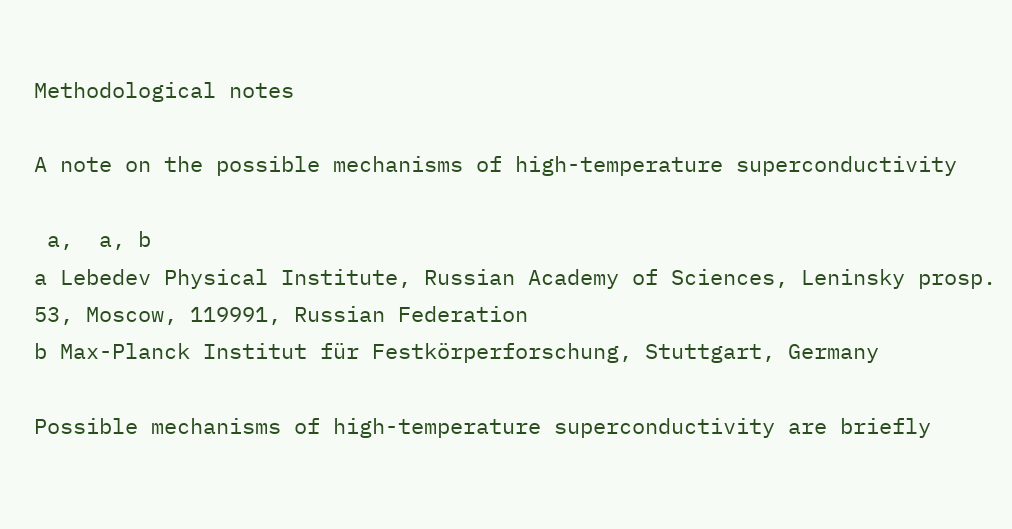Methodological notes

A note on the possible mechanisms of high-temperature superconductivity

 a,  a, b
a Lebedev Physical Institute, Russian Academy of Sciences, Leninsky prosp. 53, Moscow, 119991, Russian Federation
b Max-Planck Institut für Festkörperforschung, Stuttgart, Germany

Possible mechanisms of high-temperature superconductivity are briefly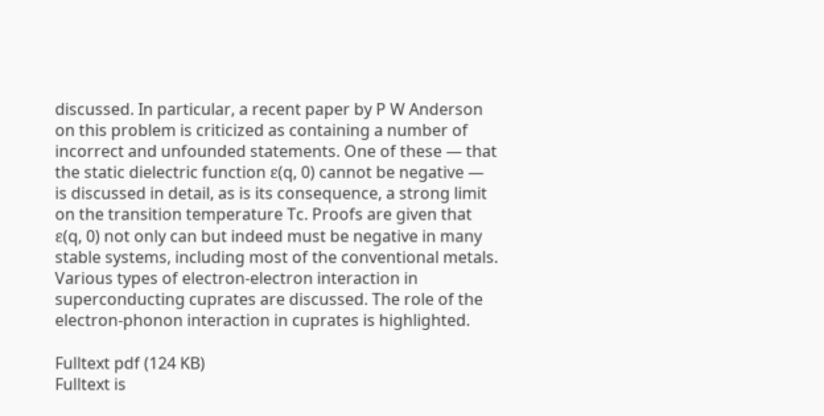discussed. In particular, a recent paper by P W Anderson on this problem is criticized as containing a number of incorrect and unfounded statements. One of these — that the static dielectric function ε(q, 0) cannot be negative — is discussed in detail, as is its consequence, a strong limit on the transition temperature Tc. Proofs are given that ε(q, 0) not only can but indeed must be negative in many stable systems, including most of the conventional metals. Various types of electron-electron interaction in superconducting cuprates are discussed. The role of the electron-phonon interaction in cuprates is highlighted.

Fulltext pdf (124 KB)
Fulltext is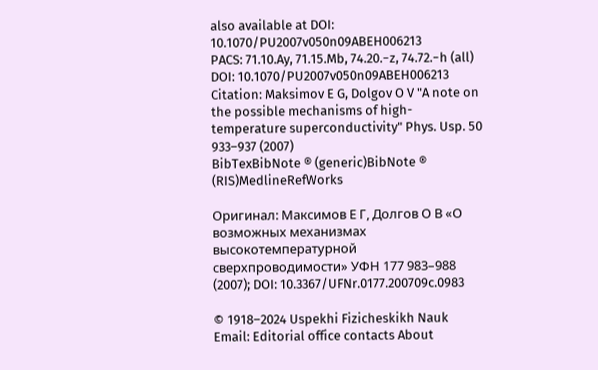also available at DOI: 10.1070/PU2007v050n09ABEH006213
PACS: 71.10.Ay, 71.15.Mb, 74.20.−z, 74.72.−h (all)
DOI: 10.1070/PU2007v050n09ABEH006213
Citation: Maksimov E G, Dolgov O V "A note on the possible mechanisms of high-temperature superconductivity" Phys. Usp. 50 933–937 (2007)
BibTexBibNote ® (generic)BibNote ® (RIS)MedlineRefWorks

Оригинал: Максимов Е Г, Долгов О В «О возможных механизмах высокотемпературной сверхпроводимости» УФН 177 983–988 (2007); DOI: 10.3367/UFNr.0177.200709c.0983

© 1918–2024 Uspekhi Fizicheskikh Nauk
Email: Editorial office contacts About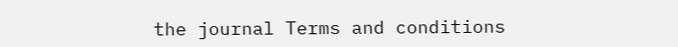the journal Terms and conditions